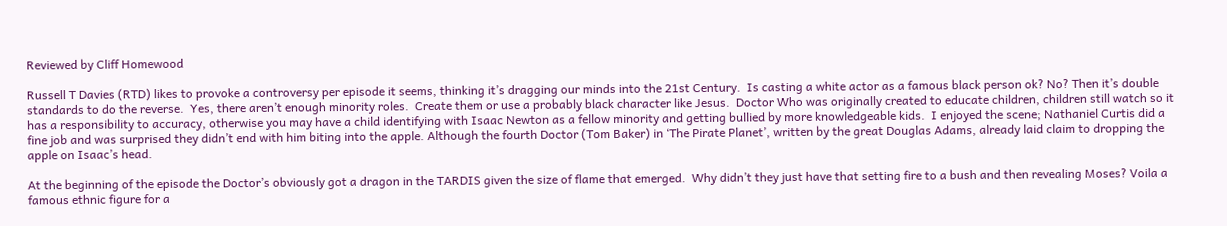Reviewed by Cliff Homewood

Russell T Davies (RTD) likes to provoke a controversy per episode it seems, thinking it’s dragging our minds into the 21st Century.  Is casting a white actor as a famous black person ok? No? Then it’s double standards to do the reverse.  Yes, there aren’t enough minority roles.  Create them or use a probably black character like Jesus.  Doctor Who was originally created to educate children, children still watch so it has a responsibility to accuracy, otherwise you may have a child identifying with Isaac Newton as a fellow minority and getting bullied by more knowledgeable kids.  I enjoyed the scene; Nathaniel Curtis did a fine job and was surprised they didn’t end with him biting into the apple. Although the fourth Doctor (Tom Baker) in ‘The Pirate Planet’, written by the great Douglas Adams, already laid claim to dropping the apple on Isaac’s head.

At the beginning of the episode the Doctor’s obviously got a dragon in the TARDIS given the size of flame that emerged.  Why didn’t they just have that setting fire to a bush and then revealing Moses? Voila a famous ethnic figure for a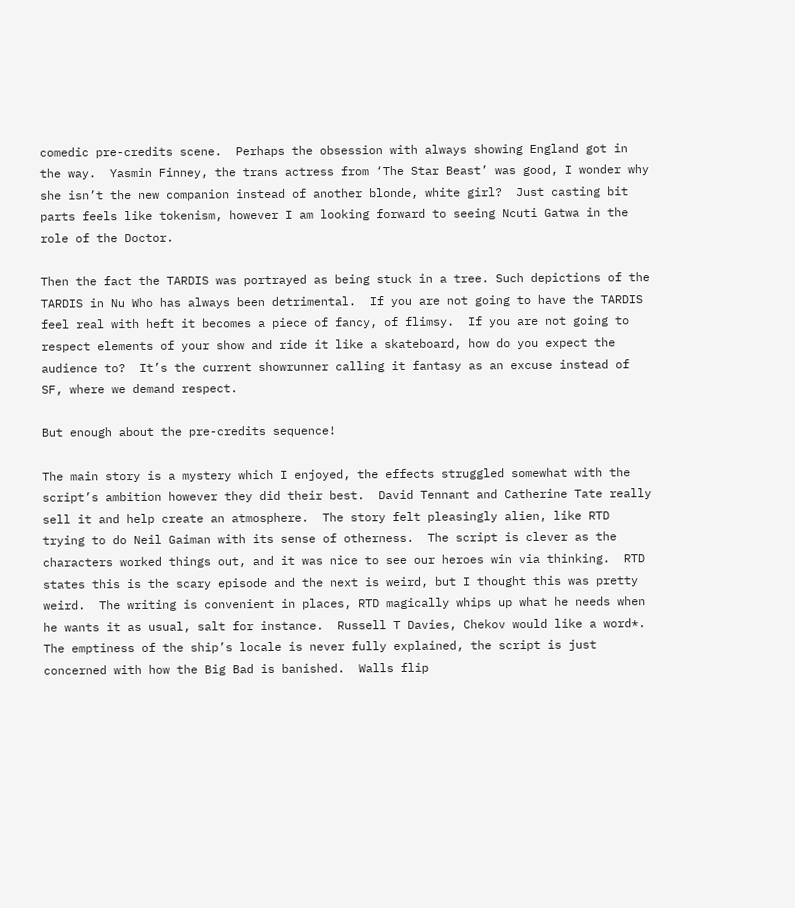comedic pre-credits scene.  Perhaps the obsession with always showing England got in the way.  Yasmin Finney, the trans actress from ‘The Star Beast’ was good, I wonder why she isn’t the new companion instead of another blonde, white girl?  Just casting bit parts feels like tokenism, however I am looking forward to seeing Ncuti Gatwa in the role of the Doctor.

Then the fact the TARDIS was portrayed as being stuck in a tree. Such depictions of the TARDIS in Nu Who has always been detrimental.  If you are not going to have the TARDIS feel real with heft it becomes a piece of fancy, of flimsy.  If you are not going to respect elements of your show and ride it like a skateboard, how do you expect the audience to?  It’s the current showrunner calling it fantasy as an excuse instead of SF, where we demand respect.

But enough about the pre-credits sequence!

The main story is a mystery which I enjoyed, the effects struggled somewhat with the script’s ambition however they did their best.  David Tennant and Catherine Tate really sell it and help create an atmosphere.  The story felt pleasingly alien, like RTD trying to do Neil Gaiman with its sense of otherness.  The script is clever as the characters worked things out, and it was nice to see our heroes win via thinking.  RTD states this is the scary episode and the next is weird, but I thought this was pretty weird.  The writing is convenient in places, RTD magically whips up what he needs when he wants it as usual, salt for instance.  Russell T Davies, Chekov would like a word*.  The emptiness of the ship’s locale is never fully explained, the script is just concerned with how the Big Bad is banished.  Walls flip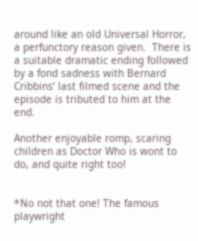around like an old Universal Horror, a perfunctory reason given.  There is a suitable dramatic ending followed by a fond sadness with Bernard Cribbins’ last filmed scene and the episode is tributed to him at the end.

Another enjoyable romp, scaring children as Doctor Who is wont to do, and quite right too!


*No not that one! The famous playwright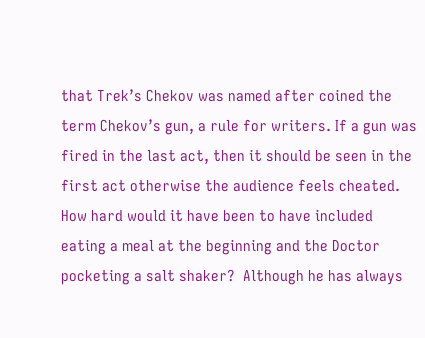that Trek’s Chekov was named after coined the term Chekov’s gun, a rule for writers. If a gun was fired in the last act, then it should be seen in the first act otherwise the audience feels cheated.  How hard would it have been to have included eating a meal at the beginning and the Doctor pocketing a salt shaker?  Although he has always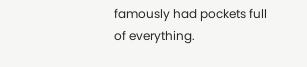famously had pockets full of everything.